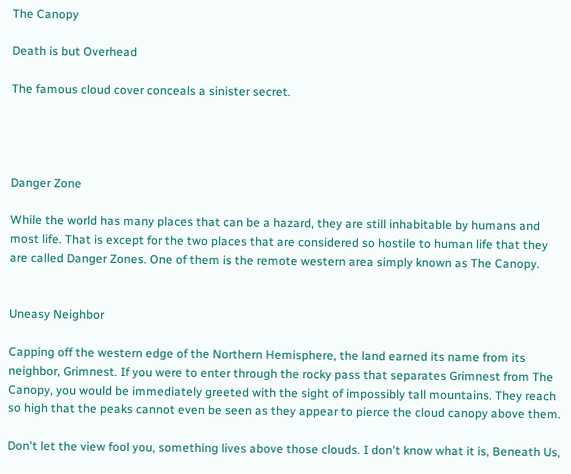The Canopy

Death is but Overhead

The famous cloud cover conceals a sinister secret.




Danger Zone

While the world has many places that can be a hazard, they are still inhabitable by humans and most life. That is except for the two places that are considered so hostile to human life that they are called Danger Zones. One of them is the remote western area simply known as The Canopy.


Uneasy Neighbor

Capping off the western edge of the Northern Hemisphere, the land earned its name from its neighbor, Grimnest. If you were to enter through the rocky pass that separates Grimnest from The Canopy, you would be immediately greeted with the sight of impossibly tall mountains. They reach so high that the peaks cannot even be seen as they appear to pierce the cloud canopy above them.

Don't let the view fool you, something lives above those clouds. I don't know what it is, Beneath Us,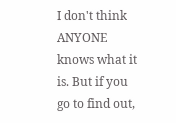I don't think ANYONE knows what it is. But if you go to find out,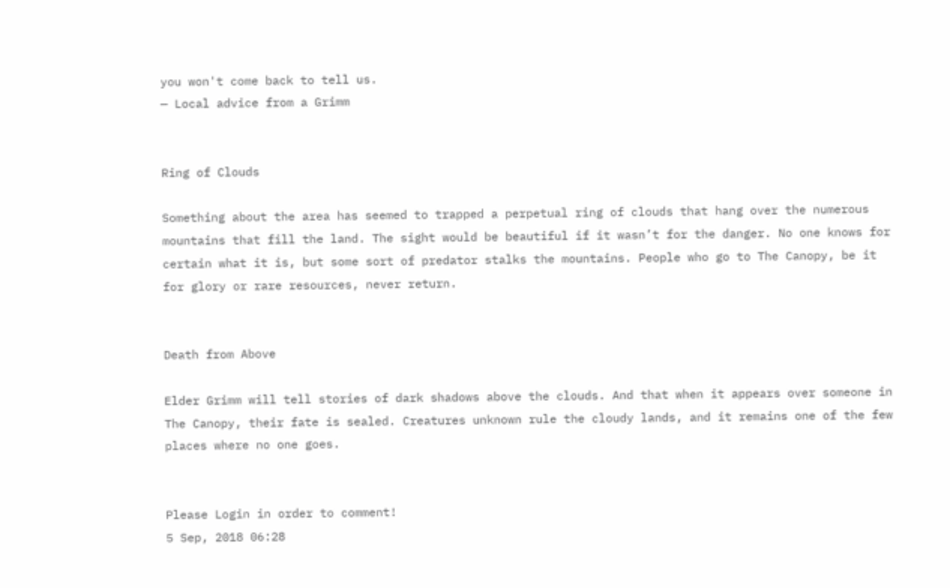you won't come back to tell us.
— Local advice from a Grimm


Ring of Clouds

Something about the area has seemed to trapped a perpetual ring of clouds that hang over the numerous mountains that fill the land. The sight would be beautiful if it wasn’t for the danger. No one knows for certain what it is, but some sort of predator stalks the mountains. People who go to The Canopy, be it for glory or rare resources, never return.


Death from Above

Elder Grimm will tell stories of dark shadows above the clouds. And that when it appears over someone in The Canopy, their fate is sealed. Creatures unknown rule the cloudy lands, and it remains one of the few places where no one goes.


Please Login in order to comment!
5 Sep, 2018 06:28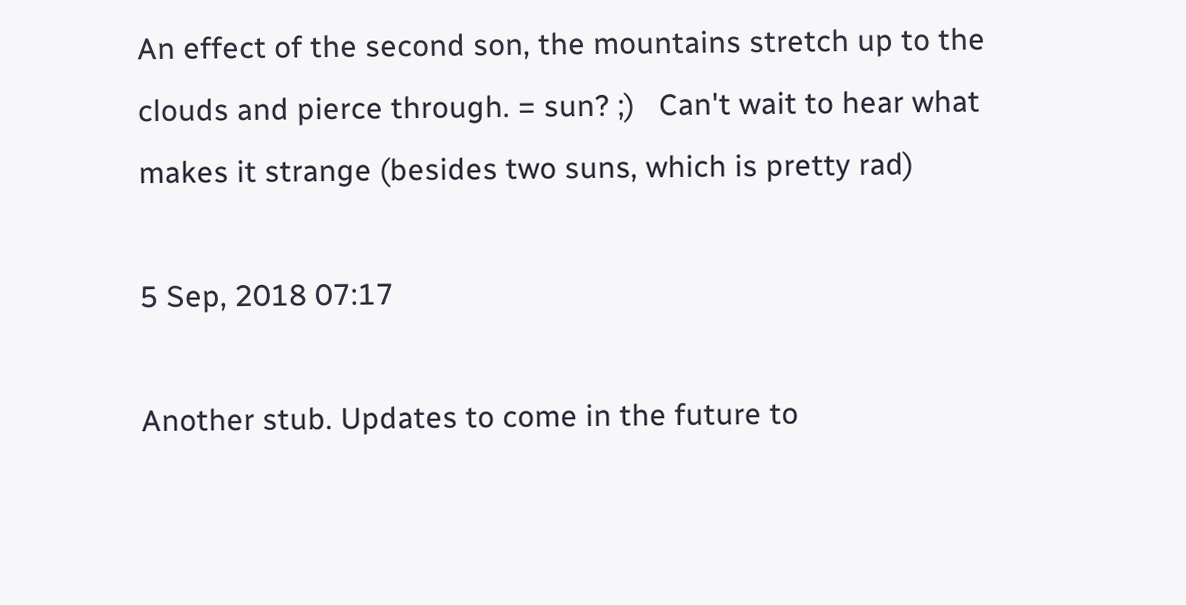An effect of the second son, the mountains stretch up to the clouds and pierce through. = sun? ;)   Can't wait to hear what makes it strange (besides two suns, which is pretty rad)

5 Sep, 2018 07:17

Another stub. Updates to come in the future to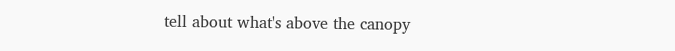tell about what's above the canopy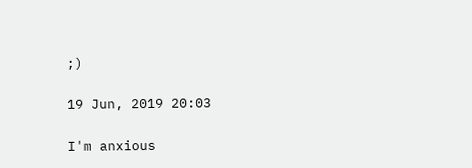;)

19 Jun, 2019 20:03

I'm anxious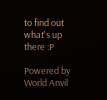to find out what's up there :P

Powered by World Anvil